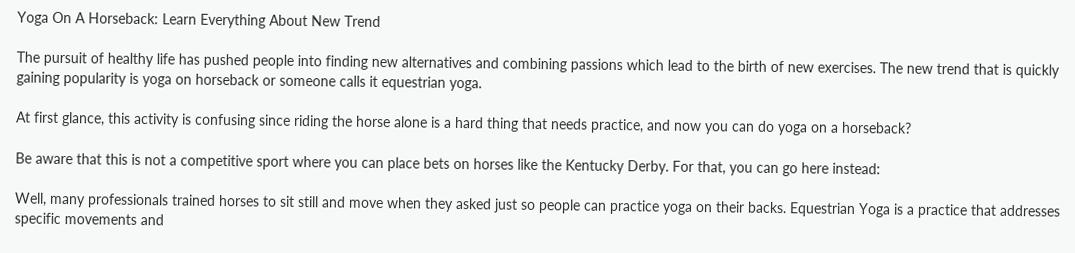Yoga On A Horseback: Learn Everything About New Trend

The pursuit of healthy life has pushed people into finding new alternatives and combining passions which lead to the birth of new exercises. The new trend that is quickly gaining popularity is yoga on horseback or someone calls it equestrian yoga.

At first glance, this activity is confusing since riding the horse alone is a hard thing that needs practice, and now you can do yoga on a horseback?

Be aware that this is not a competitive sport where you can place bets on horses like the Kentucky Derby. For that, you can go here instead:

Well, many professionals trained horses to sit still and move when they asked just so people can practice yoga on their backs. Equestrian Yoga is a practice that addresses specific movements and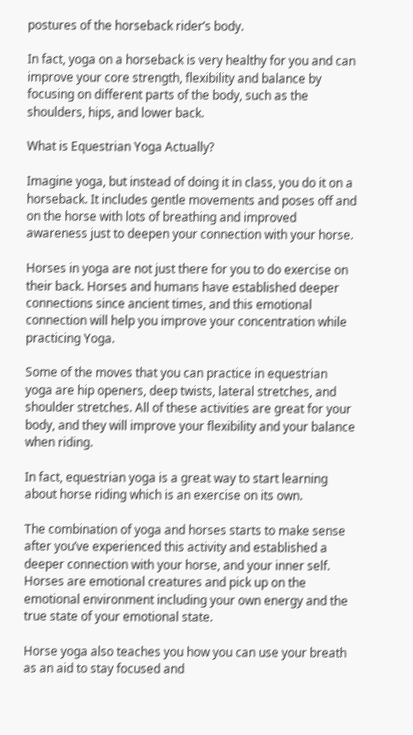postures of the horseback rider’s body.

In fact, yoga on a horseback is very healthy for you and can improve your core strength, flexibility and balance by focusing on different parts of the body, such as the shoulders, hips, and lower back.

What is Equestrian Yoga Actually?

Imagine yoga, but instead of doing it in class, you do it on a horseback. It includes gentle movements and poses off and on the horse with lots of breathing and improved awareness just to deepen your connection with your horse.

Horses in yoga are not just there for you to do exercise on their back. Horses and humans have established deeper connections since ancient times, and this emotional connection will help you improve your concentration while practicing Yoga.

Some of the moves that you can practice in equestrian yoga are hip openers, deep twists, lateral stretches, and shoulder stretches. All of these activities are great for your body, and they will improve your flexibility and your balance when riding.

In fact, equestrian yoga is a great way to start learning about horse riding which is an exercise on its own.

The combination of yoga and horses starts to make sense after you’ve experienced this activity and established a deeper connection with your horse, and your inner self. Horses are emotional creatures and pick up on the emotional environment including your own energy and the true state of your emotional state.

Horse yoga also teaches you how you can use your breath as an aid to stay focused and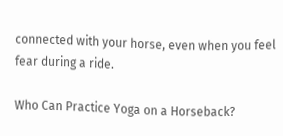connected with your horse, even when you feel fear during a ride.

Who Can Practice Yoga on a Horseback?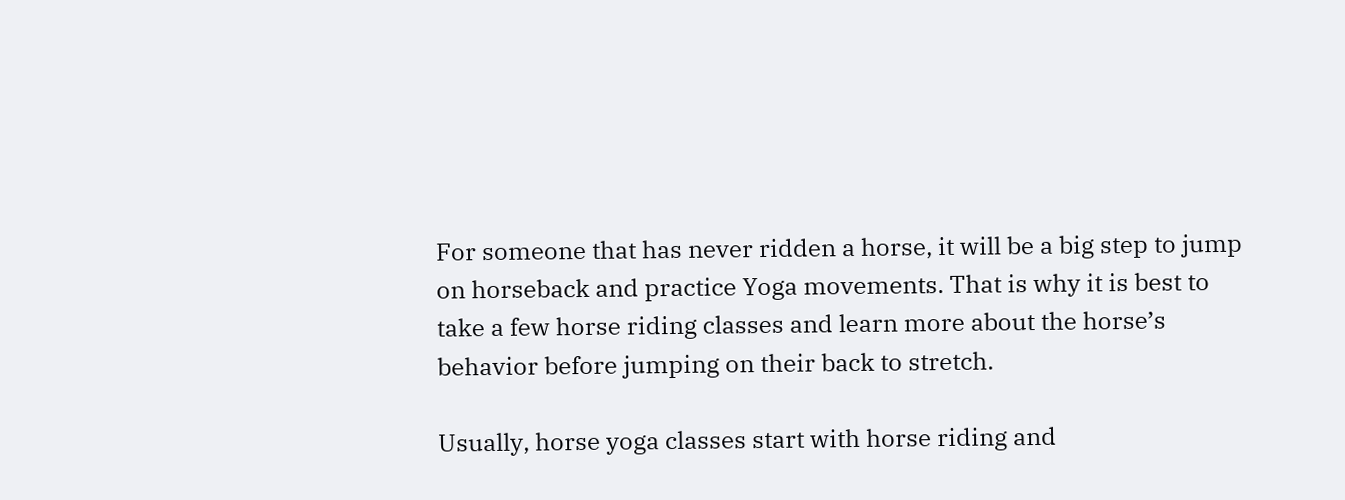For someone that has never ridden a horse, it will be a big step to jump on horseback and practice Yoga movements. That is why it is best to take a few horse riding classes and learn more about the horse’s behavior before jumping on their back to stretch.

Usually, horse yoga classes start with horse riding and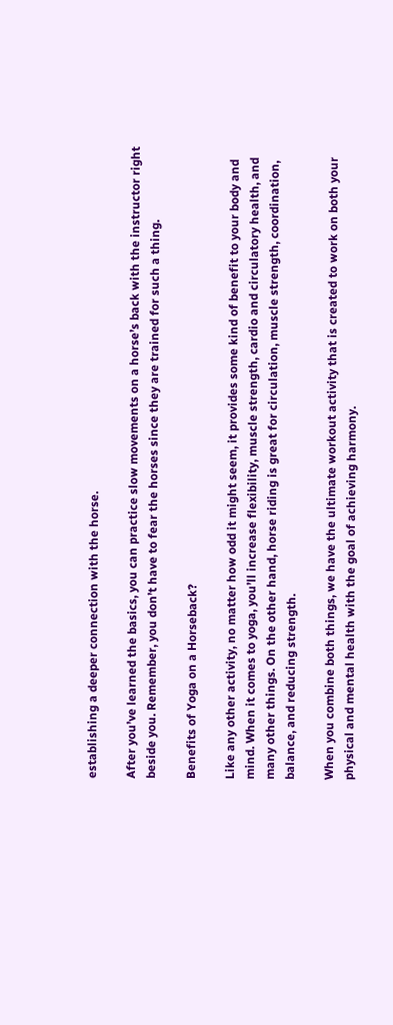establishing a deeper connection with the horse.

After you’ve learned the basics, you can practice slow movements on a horse’s back with the instructor right beside you. Remember, you don’t have to fear the horses since they are trained for such a thing.

Benefits of Yoga on a Horseback?

Like any other activity, no matter how odd it might seem, it provides some kind of benefit to your body and mind. When it comes to yoga, you’ll increase flexibility, muscle strength, cardio and circulatory health, and many other things. On the other hand, horse riding is great for circulation, muscle strength, coordination, balance, and reducing strength.

When you combine both things, we have the ultimate workout activity that is created to work on both your physical and mental health with the goal of achieving harmony.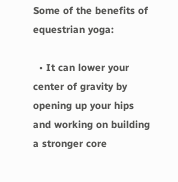Some of the benefits of equestrian yoga:

  • It can lower your center of gravity by opening up your hips and working on building a stronger core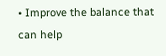• Improve the balance that can help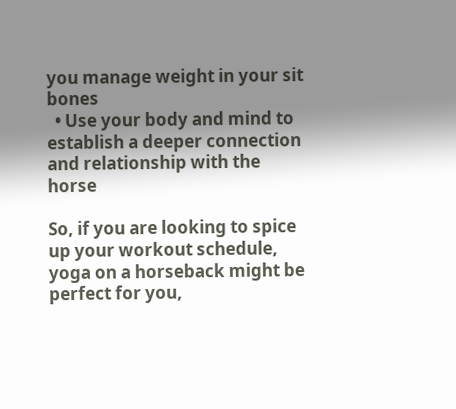you manage weight in your sit bones
  • Use your body and mind to establish a deeper connection and relationship with the horse

So, if you are looking to spice up your workout schedule, yoga on a horseback might be perfect for you,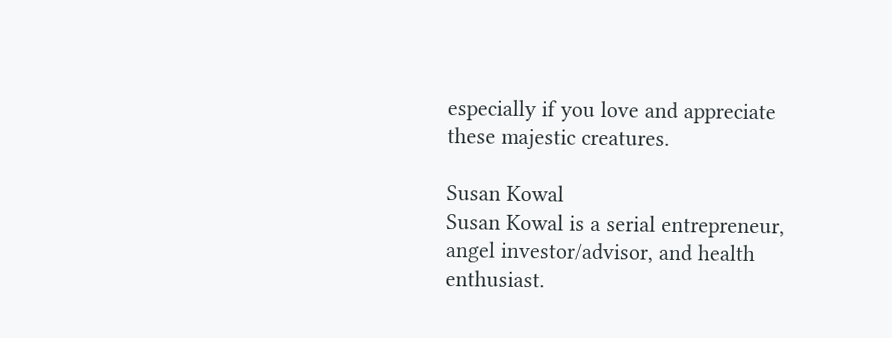especially if you love and appreciate these majestic creatures.

Susan Kowal
Susan Kowal is a serial entrepreneur, angel investor/advisor, and health enthusiast.